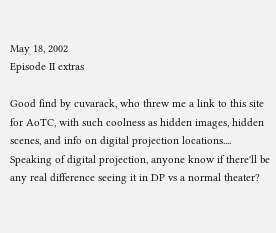May 18, 2002
Episode II extras

Good find by cuvarack, who threw me a link to this site for AoTC, with such coolness as hidden images, hidden scenes, and info on digital projection locations.... Speaking of digital projection, anyone know if there'll be any real difference seeing it in DP vs a normal theater?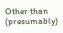Other than (presumably)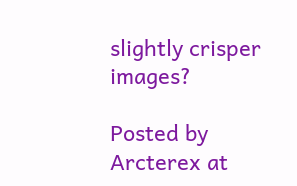slightly crisper images?

Posted by Arcterex at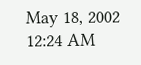May 18, 2002 12:24 AM